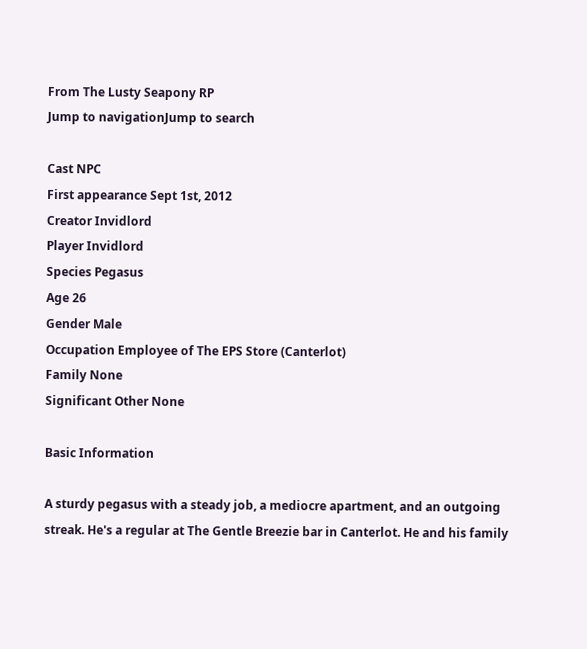From The Lusty Seapony RP
Jump to navigationJump to search

Cast NPC
First appearance Sept 1st, 2012
Creator Invidlord
Player Invidlord
Species Pegasus
Age 26
Gender Male
Occupation Employee of The EPS Store (Canterlot)
Family None
Significant Other None

Basic Information

A sturdy pegasus with a steady job, a mediocre apartment, and an outgoing streak. He's a regular at The Gentle Breezie bar in Canterlot. He and his family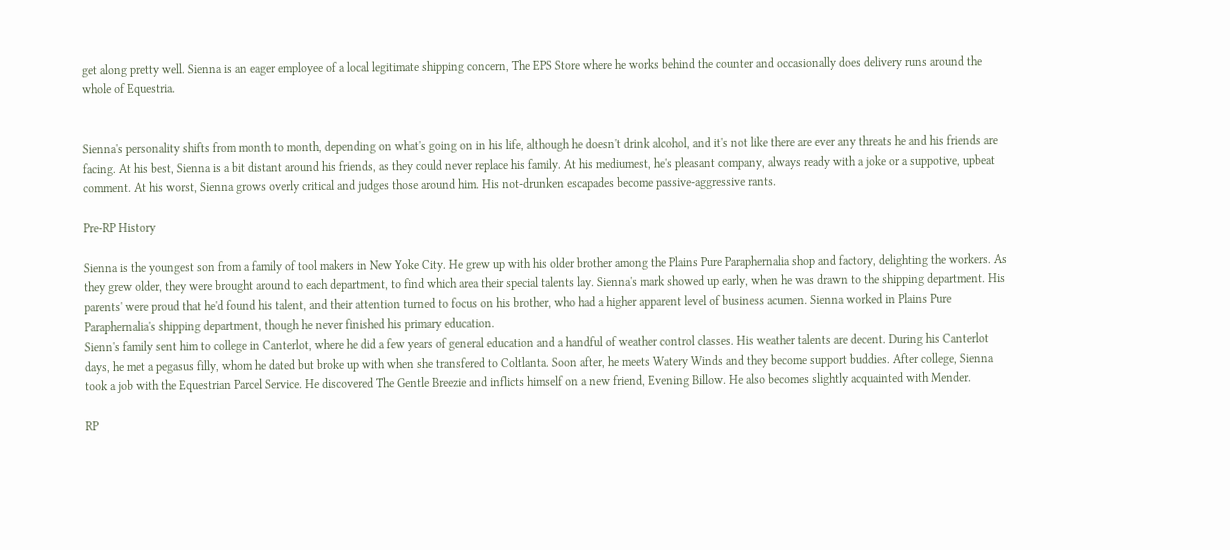get along pretty well. Sienna is an eager employee of a local legitimate shipping concern, The EPS Store where he works behind the counter and occasionally does delivery runs around the whole of Equestria.


Sienna's personality shifts from month to month, depending on what's going on in his life, although he doesn't drink alcohol, and it's not like there are ever any threats he and his friends are facing. At his best, Sienna is a bit distant around his friends, as they could never replace his family. At his mediumest, he's pleasant company, always ready with a joke or a suppotive, upbeat comment. At his worst, Sienna grows overly critical and judges those around him. His not-drunken escapades become passive-aggressive rants.

Pre-RP History

Sienna is the youngest son from a family of tool makers in New Yoke City. He grew up with his older brother among the Plains Pure Paraphernalia shop and factory, delighting the workers. As they grew older, they were brought around to each department, to find which area their special talents lay. Sienna's mark showed up early, when he was drawn to the shipping department. His parents' were proud that he'd found his talent, and their attention turned to focus on his brother, who had a higher apparent level of business acumen. Sienna worked in Plains Pure Paraphernalia's shipping department, though he never finished his primary education.
Sienn's family sent him to college in Canterlot, where he did a few years of general education and a handful of weather control classes. His weather talents are decent. During his Canterlot days, he met a pegasus filly, whom he dated but broke up with when she transfered to Coltlanta. Soon after, he meets Watery Winds and they become support buddies. After college, Sienna took a job with the Equestrian Parcel Service. He discovered The Gentle Breezie and inflicts himself on a new friend, Evening Billow. He also becomes slightly acquainted with Mender.

RP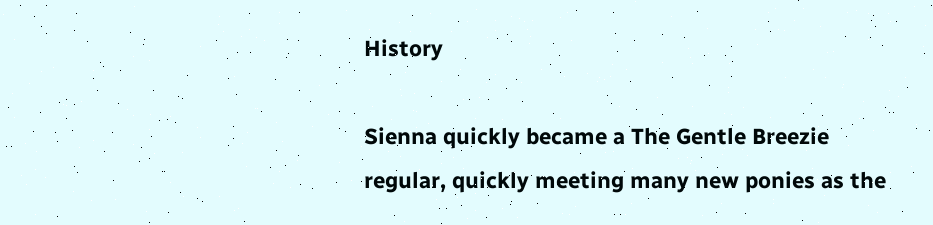History

Sienna quickly became a The Gentle Breezie regular, quickly meeting many new ponies as the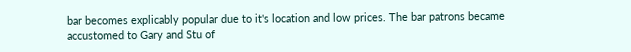bar becomes explicably popular due to it's location and low prices. The bar patrons became accustomed to Gary and Stu of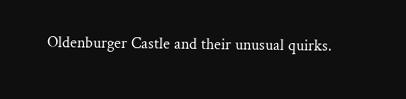Oldenburger Castle and their unusual quirks.